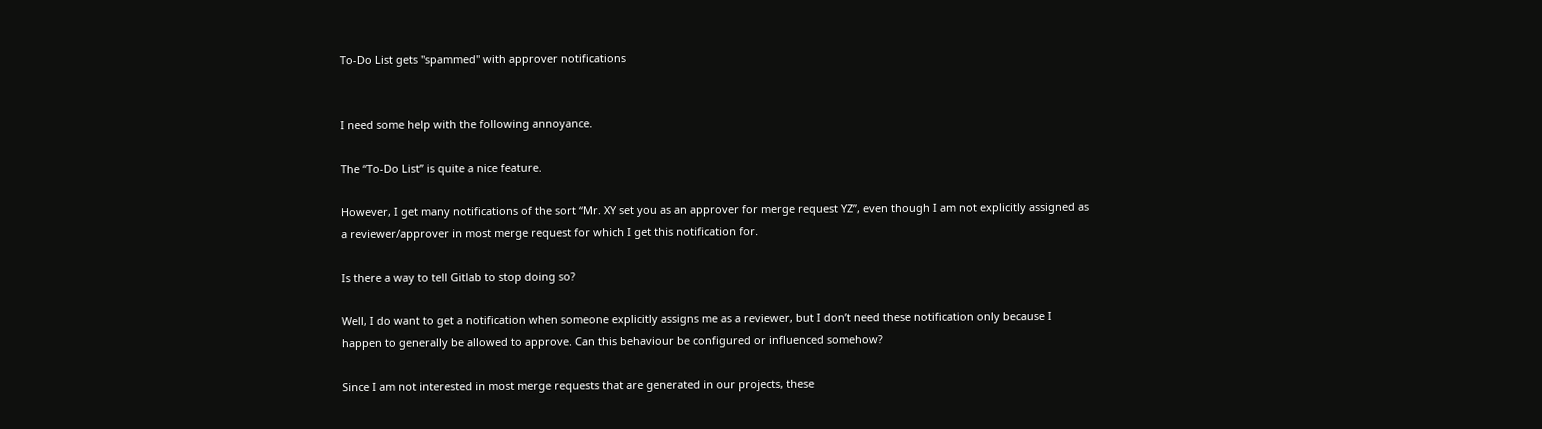To-Do List gets "spammed" with approver notifications


I need some help with the following annoyance.

The “To-Do List” is quite a nice feature.

However, I get many notifications of the sort “Mr. XY set you as an approver for merge request YZ”, even though I am not explicitly assigned as a reviewer/approver in most merge request for which I get this notification for.

Is there a way to tell Gitlab to stop doing so?

Well, I do want to get a notification when someone explicitly assigns me as a reviewer, but I don’t need these notification only because I happen to generally be allowed to approve. Can this behaviour be configured or influenced somehow?

Since I am not interested in most merge requests that are generated in our projects, these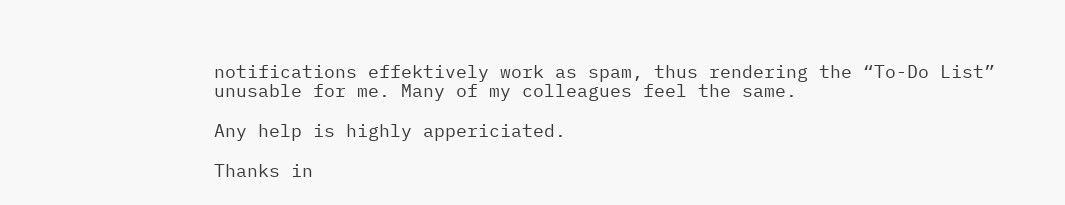notifications effektively work as spam, thus rendering the “To-Do List” unusable for me. Many of my colleagues feel the same.

Any help is highly appericiated.

Thanks in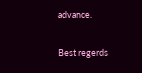advance.

Best regerds